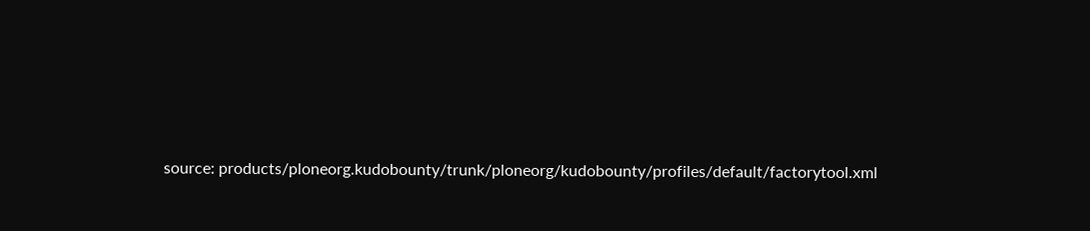source: products/ploneorg.kudobounty/trunk/ploneorg/kudobounty/profiles/default/factorytool.xml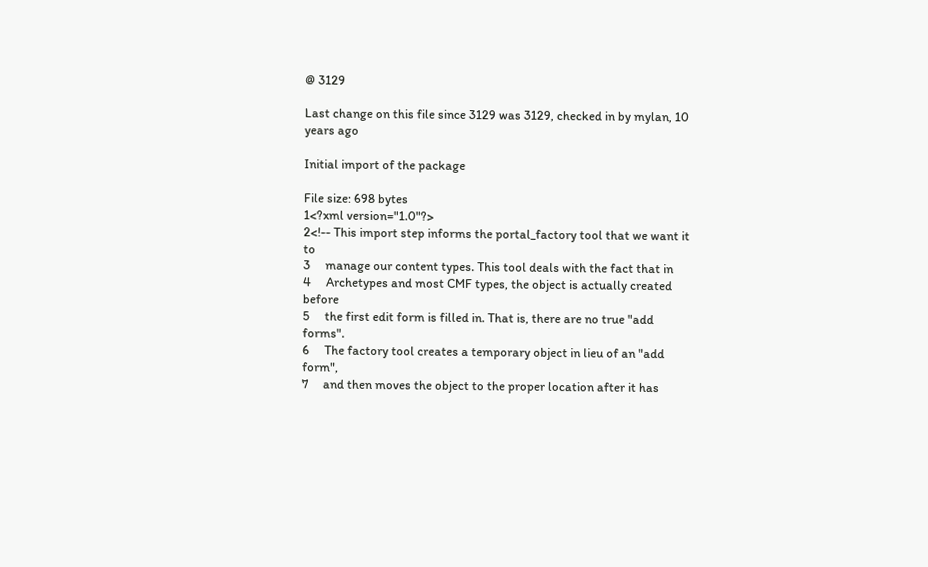@ 3129

Last change on this file since 3129 was 3129, checked in by mylan, 10 years ago

Initial import of the package

File size: 698 bytes
1<?xml version="1.0"?>
2<!-- This import step informs the portal_factory tool that we want it to
3     manage our content types. This tool deals with the fact that in
4     Archetypes and most CMF types, the object is actually created before
5     the first edit form is filled in. That is, there are no true "add forms".
6     The factory tool creates a temporary object in lieu of an "add form",
7     and then moves the object to the proper location after it has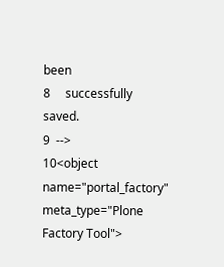been
8     successfully saved.
9  -->
10<object name="portal_factory" meta_type="Plone Factory Tool">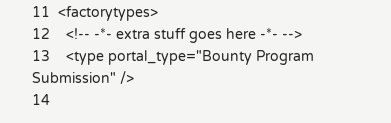11  <factorytypes>
12    <!-- -*- extra stuff goes here -*- -->
13    <type portal_type="Bounty Program Submission" />
14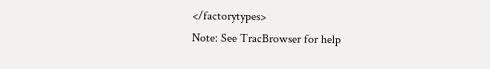</factorytypes>
Note: See TracBrowser for help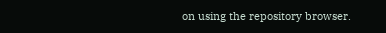on using the repository browser.